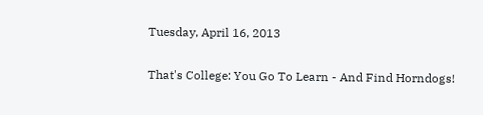Tuesday, April 16, 2013

That's College: You Go To Learn - And Find Horndogs!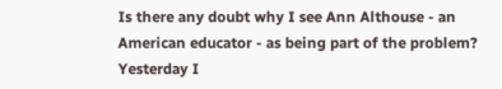Is there any doubt why I see Ann Althouse - an American educator - as being part of the problem? Yesterday I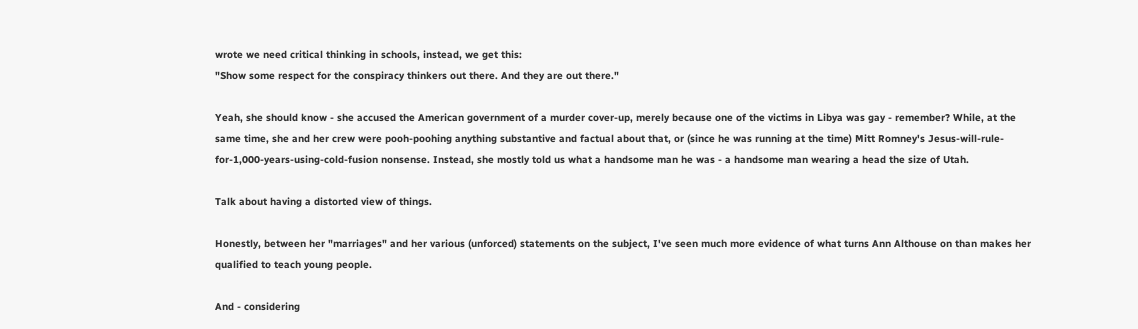wrote we need critical thinking in schools, instead, we get this:
"Show some respect for the conspiracy thinkers out there. And they are out there."

Yeah, she should know - she accused the American government of a murder cover-up, merely because one of the victims in Libya was gay - remember? While, at the same time, she and her crew were pooh-poohing anything substantive and factual about that, or (since he was running at the time) Mitt Romney's Jesus-will-rule-for-1,000-years-using-cold-fusion nonsense. Instead, she mostly told us what a handsome man he was - a handsome man wearing a head the size of Utah.

Talk about having a distorted view of things.

Honestly, between her "marriages" and her various (unforced) statements on the subject, I've seen much more evidence of what turns Ann Althouse on than makes her qualified to teach young people.

And - considering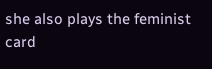she also plays the feminist card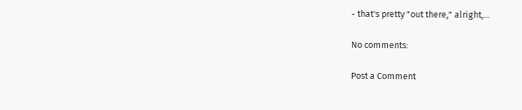- that's pretty "out there," alright,...

No comments:

Post a Comment